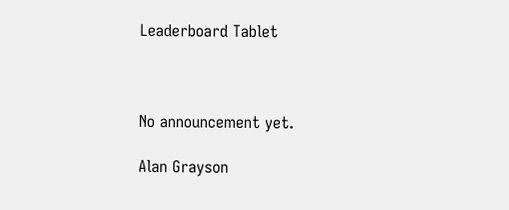Leaderboard Tablet



No announcement yet.

Alan Grayson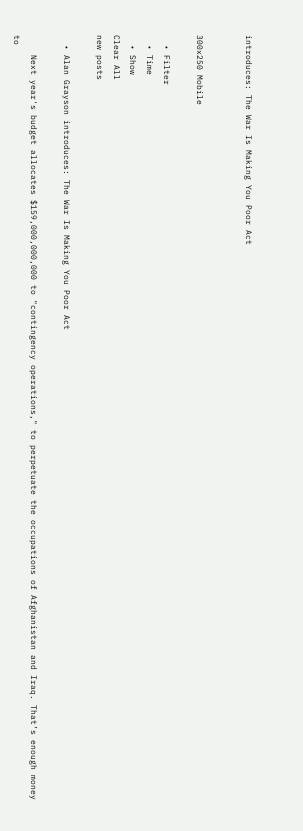introduces: The War Is Making You Poor Act


300x250 Mobile

  • Filter
  • Time
  • Show
Clear All
new posts

  • Alan Grayson introduces: The War Is Making You Poor Act

    Next year's budget allocates $159,000,000,000 to "contingency operations," to perpetuate the occupations of Afghanistan and Iraq. That’s enough money to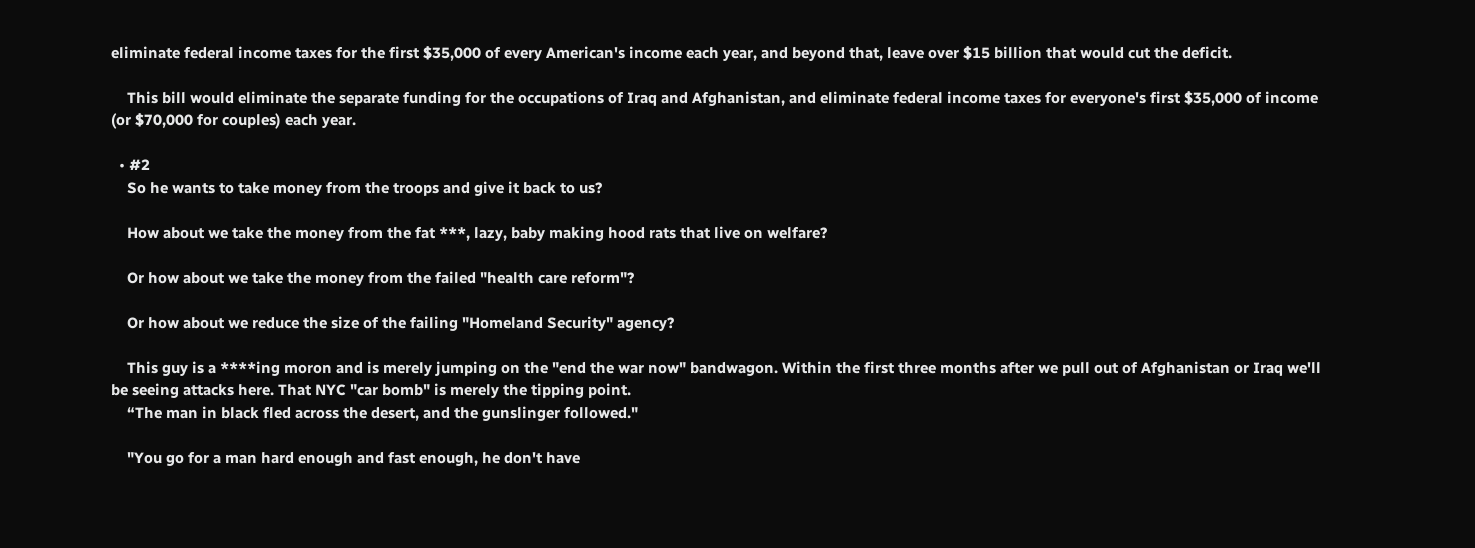eliminate federal income taxes for the first $35,000 of every American's income each year, and beyond that, leave over $15 billion that would cut the deficit.

    This bill would eliminate the separate funding for the occupations of Iraq and Afghanistan, and eliminate federal income taxes for everyone's first $35,000 of income (or $70,000 for couples) each year.

  • #2
    So he wants to take money from the troops and give it back to us?

    How about we take the money from the fat ***, lazy, baby making hood rats that live on welfare?

    Or how about we take the money from the failed "health care reform"?

    Or how about we reduce the size of the failing "Homeland Security" agency?

    This guy is a ****ing moron and is merely jumping on the "end the war now" bandwagon. Within the first three months after we pull out of Afghanistan or Iraq we'll be seeing attacks here. That NYC "car bomb" is merely the tipping point.
    “The man in black fled across the desert, and the gunslinger followed."

    "You go for a man hard enough and fast enough, he don't have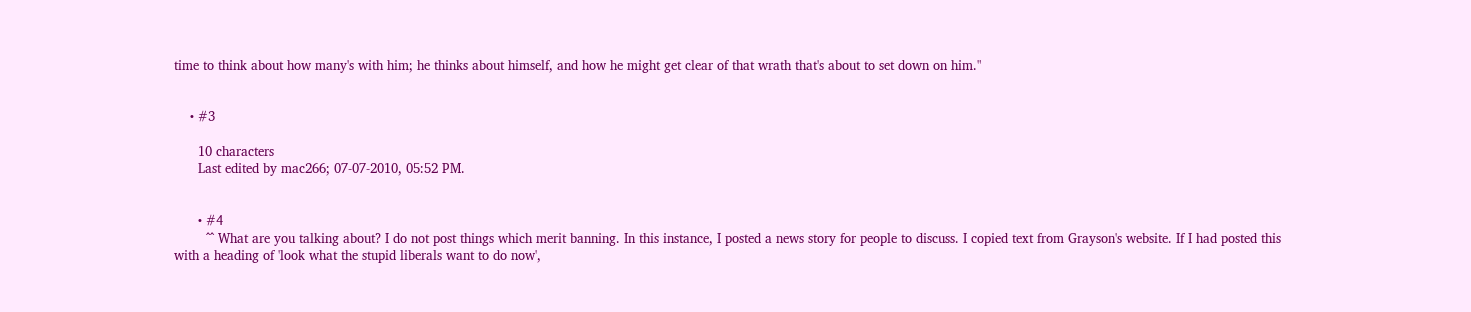time to think about how many's with him; he thinks about himself, and how he might get clear of that wrath that's about to set down on him."


    • #3

      10 characters
      Last edited by mac266; 07-07-2010, 05:52 PM.


      • #4
        ^^ What are you talking about? I do not post things which merit banning. In this instance, I posted a news story for people to discuss. I copied text from Grayson's website. If I had posted this with a heading of 'look what the stupid liberals want to do now',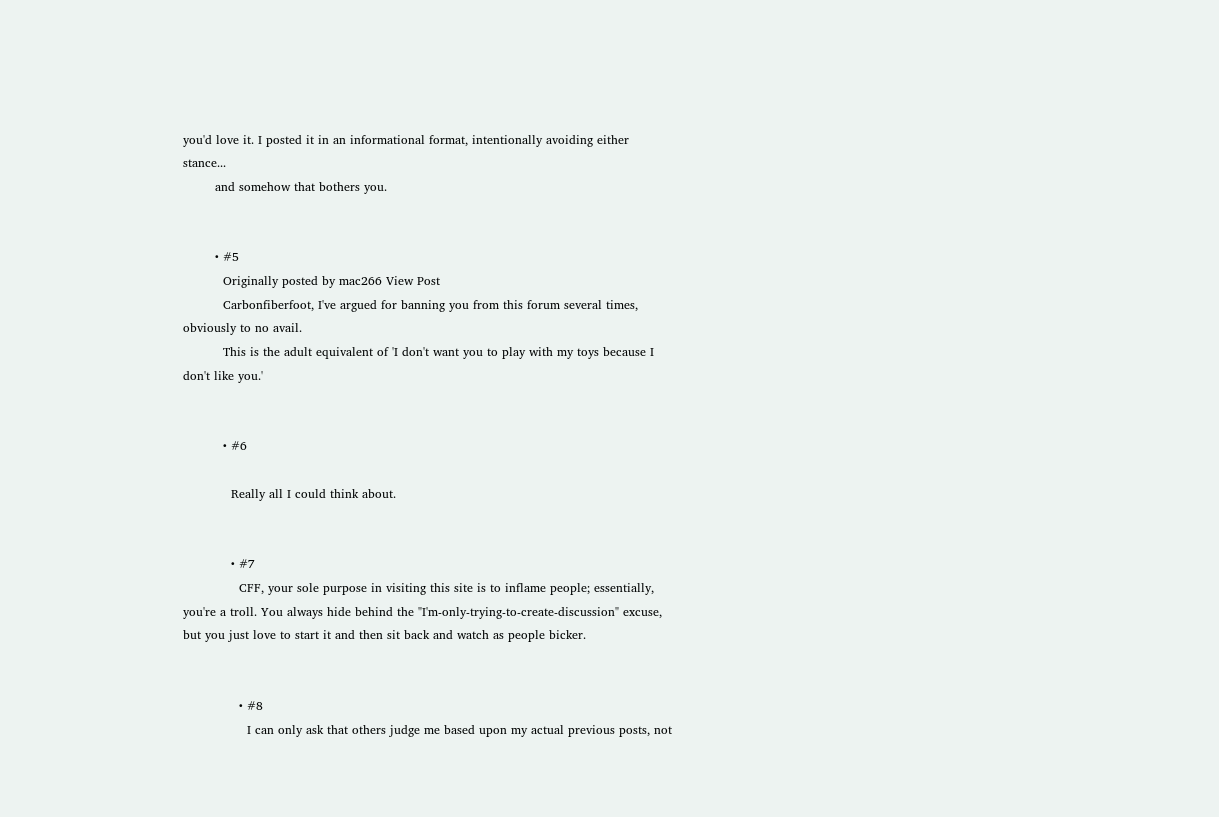you'd love it. I posted it in an informational format, intentionally avoiding either stance...
        and somehow that bothers you.


        • #5
          Originally posted by mac266 View Post
          Carbonfiberfoot, I've argued for banning you from this forum several times, obviously to no avail.
          This is the adult equivalent of 'I don't want you to play with my toys because I don't like you.'


          • #6

            Really all I could think about.


            • #7
              CFF, your sole purpose in visiting this site is to inflame people; essentially, you're a troll. You always hide behind the "I'm-only-trying-to-create-discussion" excuse, but you just love to start it and then sit back and watch as people bicker.


              • #8
                I can only ask that others judge me based upon my actual previous posts, not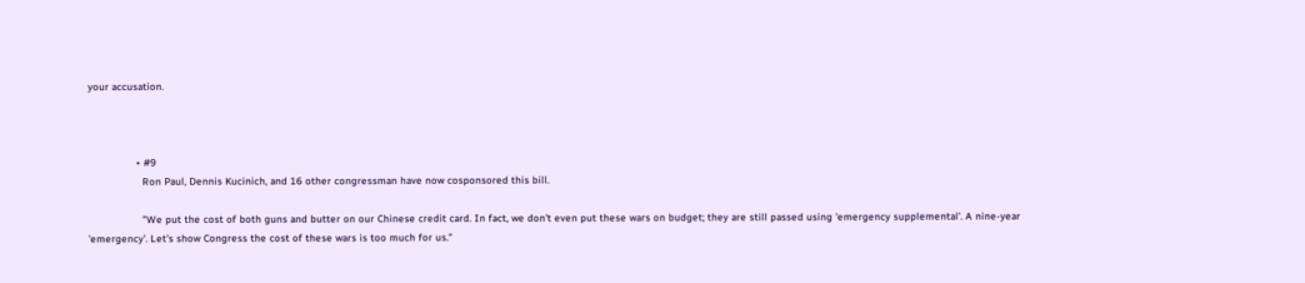your accusation.



                • #9
                  Ron Paul, Dennis Kucinich, and 16 other congressman have now cosponsored this bill.

                  "We put the cost of both guns and butter on our Chinese credit card. In fact, we don't even put these wars on budget; they are still passed using 'emergency supplemental'. A nine-year 'emergency'. Let's show Congress the cost of these wars is too much for us."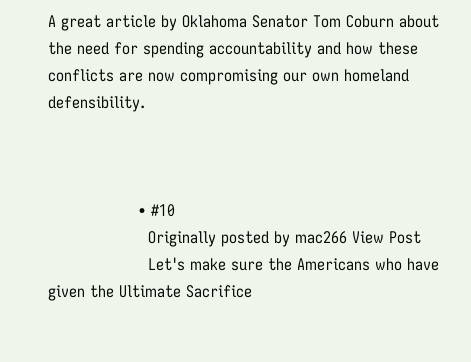A great article by Oklahoma Senator Tom Coburn about the need for spending accountability and how these conflicts are now compromising our own homeland defensibility.



                  • #10
                    Originally posted by mac266 View Post
                    Let's make sure the Americans who have given the Ultimate Sacrifice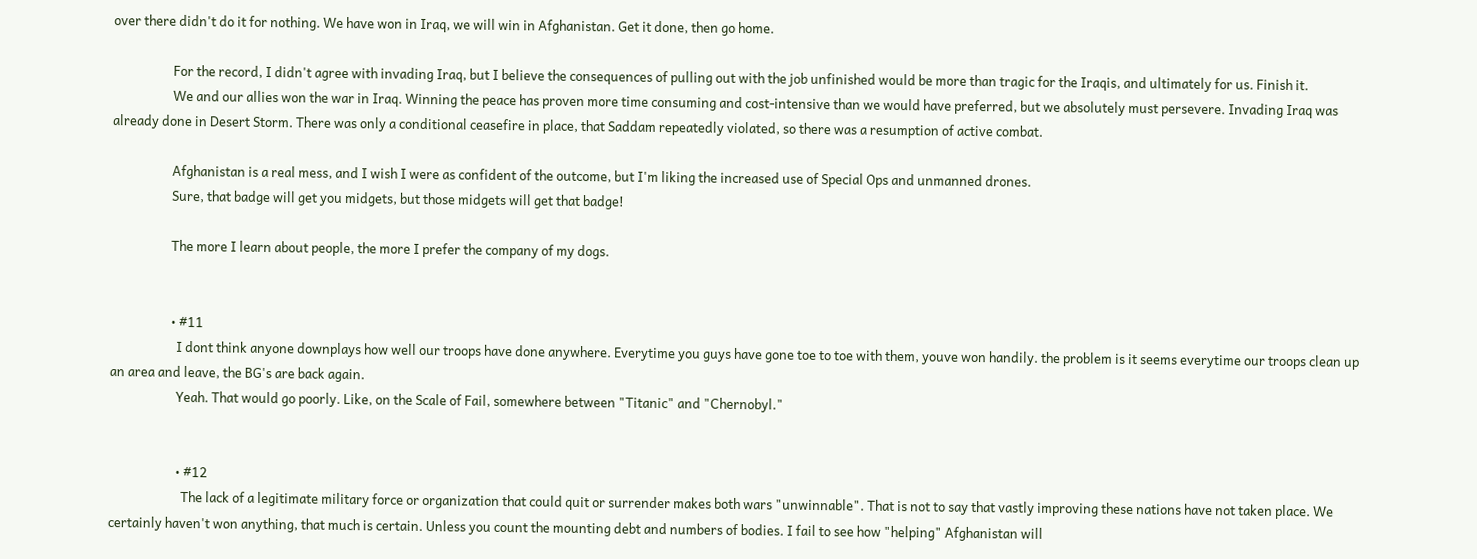over there didn't do it for nothing. We have won in Iraq, we will win in Afghanistan. Get it done, then go home.

                    For the record, I didn't agree with invading Iraq, but I believe the consequences of pulling out with the job unfinished would be more than tragic for the Iraqis, and ultimately for us. Finish it.
                    We and our allies won the war in Iraq. Winning the peace has proven more time consuming and cost-intensive than we would have preferred, but we absolutely must persevere. Invading Iraq was already done in Desert Storm. There was only a conditional ceasefire in place, that Saddam repeatedly violated, so there was a resumption of active combat.

                    Afghanistan is a real mess, and I wish I were as confident of the outcome, but I'm liking the increased use of Special Ops and unmanned drones.
                    Sure, that badge will get you midgets, but those midgets will get that badge!

                    The more I learn about people, the more I prefer the company of my dogs.


                    • #11
                      I dont think anyone downplays how well our troops have done anywhere. Everytime you guys have gone toe to toe with them, youve won handily. the problem is it seems everytime our troops clean up an area and leave, the BG's are back again.
                      Yeah. That would go poorly. Like, on the Scale of Fail, somewhere between "Titanic" and "Chernobyl."


                      • #12
                        The lack of a legitimate military force or organization that could quit or surrender makes both wars "unwinnable". That is not to say that vastly improving these nations have not taken place. We certainly haven't won anything, that much is certain. Unless you count the mounting debt and numbers of bodies. I fail to see how "helping" Afghanistan will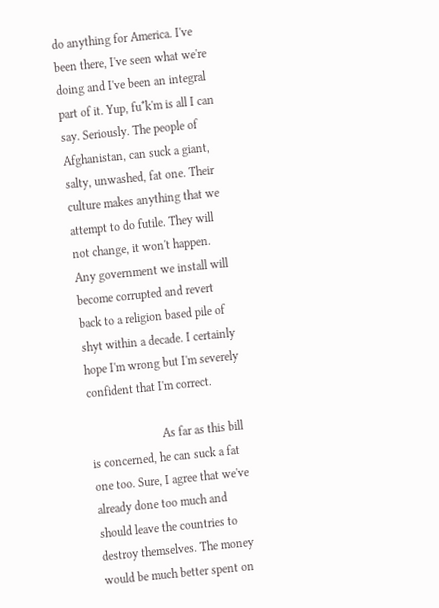do anything for America. I've been there, I've seen what we're doing and I've been an integral part of it. Yup, fu*k'm is all I can say. Seriously. The people of Afghanistan, can suck a giant, salty, unwashed, fat one. Their culture makes anything that we attempt to do futile. They will not change, it won't happen. Any government we install will become corrupted and revert back to a religion based pile of shyt within a decade. I certainly hope I'm wrong but I'm severely confident that I'm correct.

                        As far as this bill is concerned, he can suck a fat one too. Sure, I agree that we've already done too much and should leave the countries to destroy themselves. The money would be much better spent on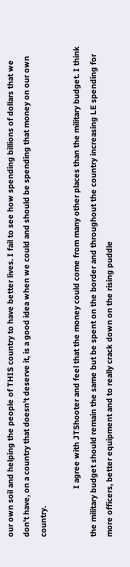our own soil and helping the people of THIS country to have better lives. I fail to see how spending billions of dollars that we don't have, on a country that doesn't deserve it, is a good idea when we could and should be spending that money on our own country.

                        I agree with JTShooter and feel that the money could come from many other places than the military budget. I think the military budget should remain the same but be spent on the border and throughout the country increasing LE spending for more officers, better equipment and to really crack down on the rising puddle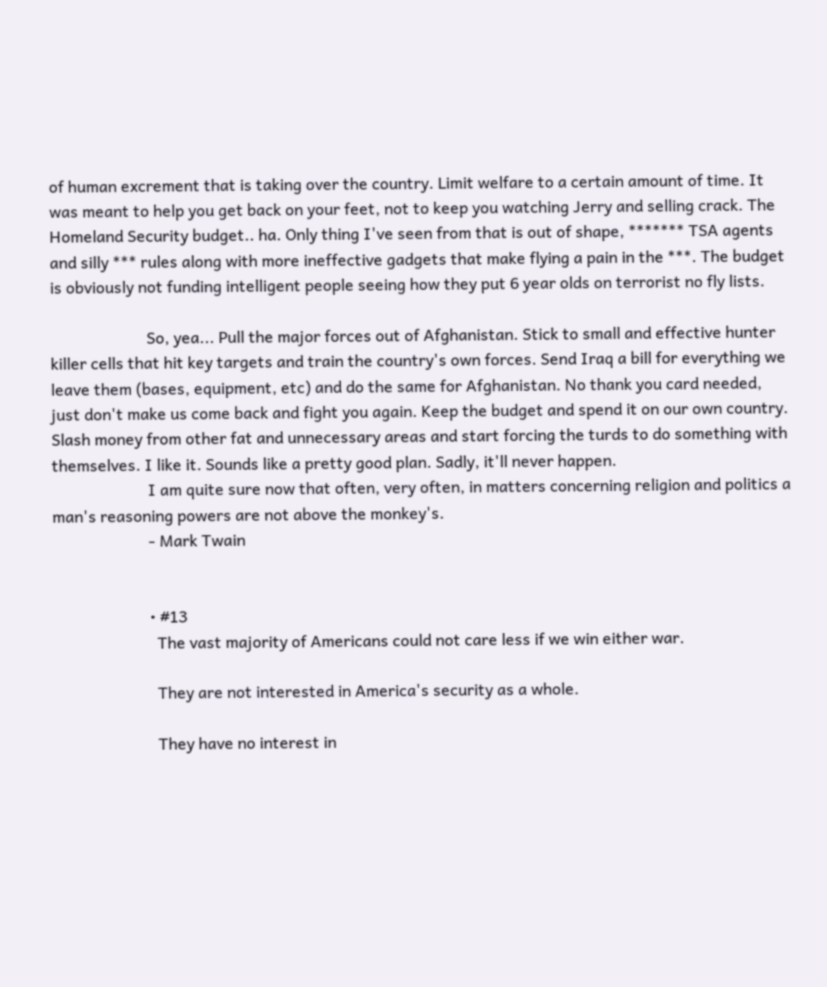of human excrement that is taking over the country. Limit welfare to a certain amount of time. It was meant to help you get back on your feet, not to keep you watching Jerry and selling crack. The Homeland Security budget.. ha. Only thing I've seen from that is out of shape, ******* TSA agents and silly *** rules along with more ineffective gadgets that make flying a pain in the ***. The budget is obviously not funding intelligent people seeing how they put 6 year olds on terrorist no fly lists.

                        So, yea... Pull the major forces out of Afghanistan. Stick to small and effective hunter killer cells that hit key targets and train the country's own forces. Send Iraq a bill for everything we leave them (bases, equipment, etc) and do the same for Afghanistan. No thank you card needed, just don't make us come back and fight you again. Keep the budget and spend it on our own country. Slash money from other fat and unnecessary areas and start forcing the turds to do something with themselves. I like it. Sounds like a pretty good plan. Sadly, it'll never happen.
                        I am quite sure now that often, very often, in matters concerning religion and politics a man's reasoning powers are not above the monkey's.
                        - Mark Twain


                        • #13
                          The vast majority of Americans could not care less if we win either war.

                          They are not interested in America's security as a whole.

                          They have no interest in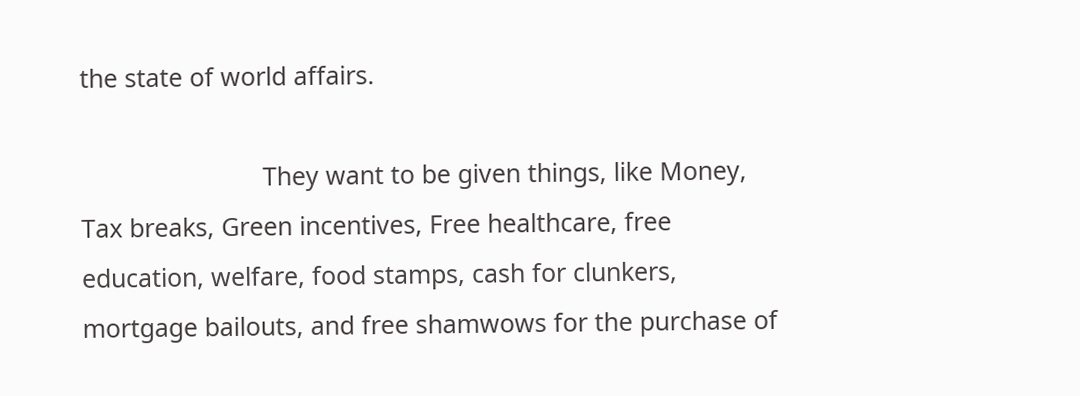the state of world affairs.

                          They want to be given things, like Money, Tax breaks, Green incentives, Free healthcare, free education, welfare, food stamps, cash for clunkers, mortgage bailouts, and free shamwows for the purchase of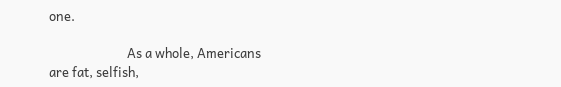one.

                          As a whole, Americans are fat, selfish,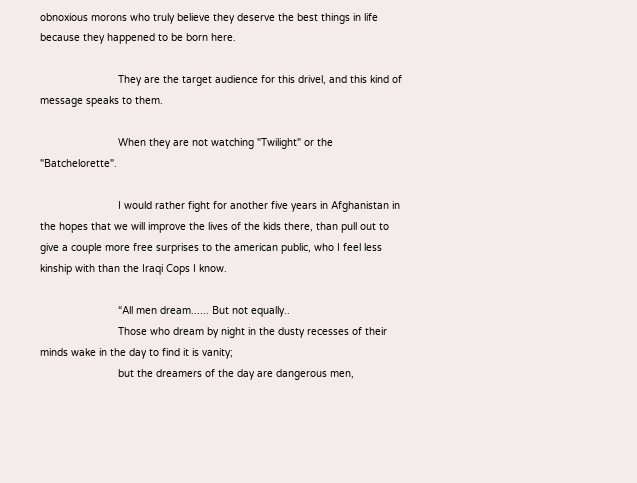obnoxious morons who truly believe they deserve the best things in life because they happened to be born here.

                          They are the target audience for this drivel, and this kind of message speaks to them.

                          When they are not watching "Twilight" or the "Batchelorette".

                          I would rather fight for another five years in Afghanistan in the hopes that we will improve the lives of the kids there, than pull out to give a couple more free surprises to the american public, who I feel less kinship with than the Iraqi Cops I know.

                          “All men dream...... But not equally..
                          Those who dream by night in the dusty recesses of their minds wake in the day to find it is vanity;
                          but the dreamers of the day are dangerous men,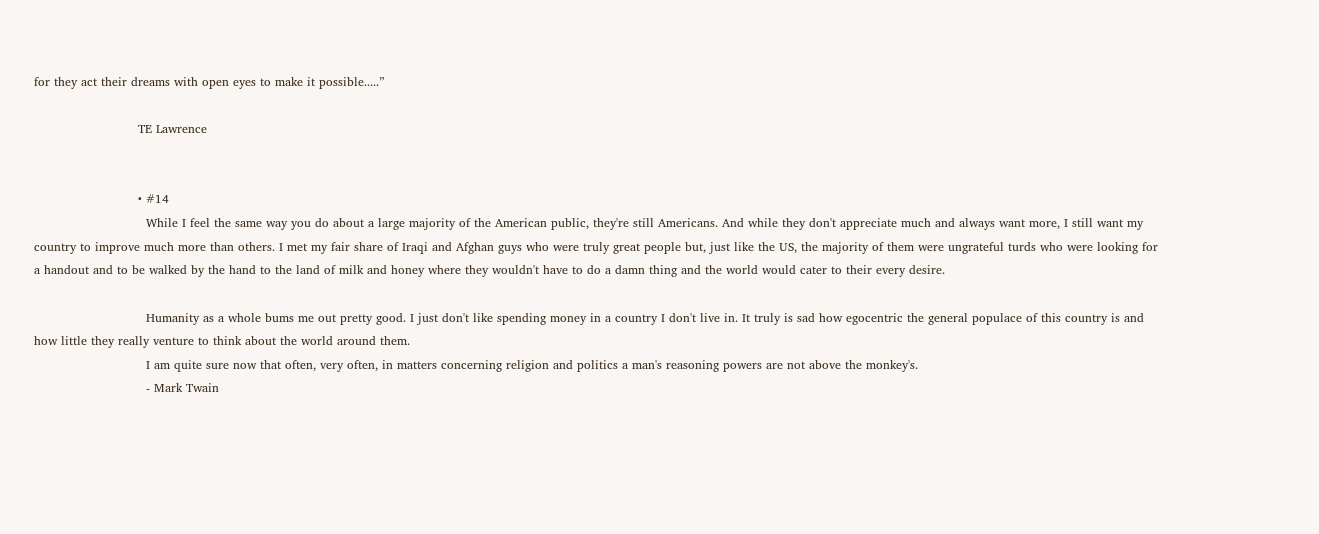for they act their dreams with open eyes to make it possible.....”

                          TE Lawrence


                          • #14
                            While I feel the same way you do about a large majority of the American public, they're still Americans. And while they don't appreciate much and always want more, I still want my country to improve much more than others. I met my fair share of Iraqi and Afghan guys who were truly great people but, just like the US, the majority of them were ungrateful turds who were looking for a handout and to be walked by the hand to the land of milk and honey where they wouldn't have to do a damn thing and the world would cater to their every desire.

                            Humanity as a whole bums me out pretty good. I just don't like spending money in a country I don't live in. It truly is sad how egocentric the general populace of this country is and how little they really venture to think about the world around them.
                            I am quite sure now that often, very often, in matters concerning religion and politics a man's reasoning powers are not above the monkey's.
                            - Mark Twain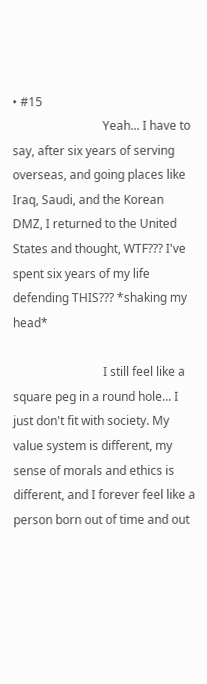• #15
                              Yeah... I have to say, after six years of serving overseas, and going places like Iraq, Saudi, and the Korean DMZ, I returned to the United States and thought, WTF??? I've spent six years of my life defending THIS??? *shaking my head*

                              I still feel like a square peg in a round hole... I just don't fit with society. My value system is different, my sense of morals and ethics is different, and I forever feel like a person born out of time and out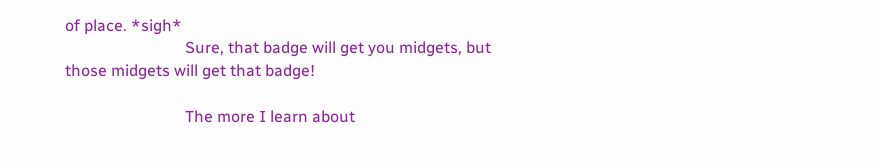of place. *sigh*
                              Sure, that badge will get you midgets, but those midgets will get that badge!

                              The more I learn about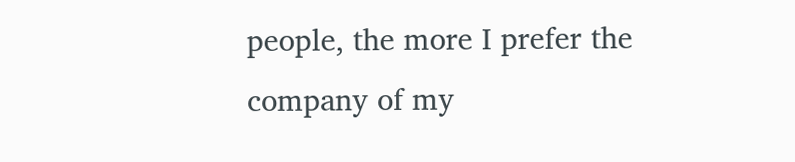people, the more I prefer the company of my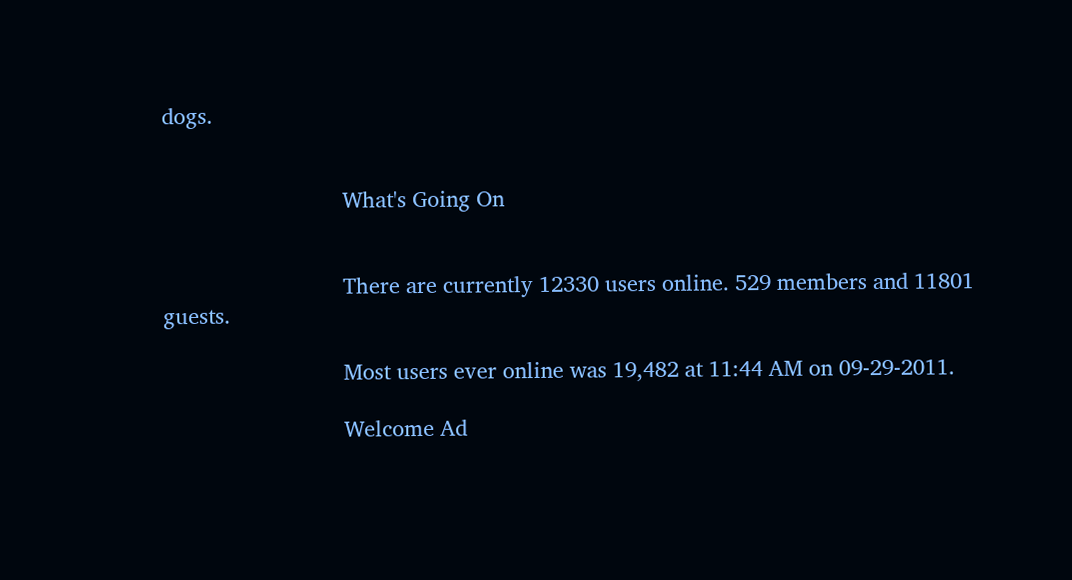dogs.


                              What's Going On


                              There are currently 12330 users online. 529 members and 11801 guests.

                              Most users ever online was 19,482 at 11:44 AM on 09-29-2011.

                              Welcome Ad